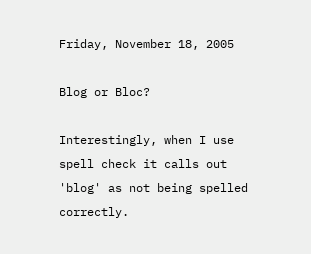Friday, November 18, 2005

Blog or Bloc?

Interestingly, when I use spell check it calls out 'blog' as not being spelled correctly.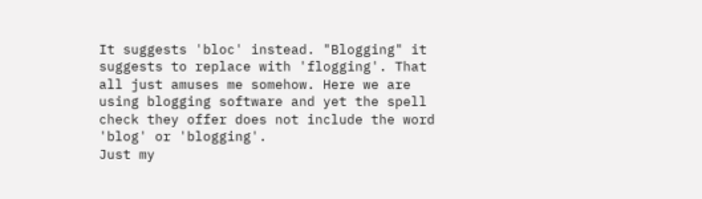It suggests 'bloc' instead. "Blogging" it suggests to replace with 'flogging'. That all just amuses me somehow. Here we are using blogging software and yet the spell check they offer does not include the word 'blog' or 'blogging'.
Just my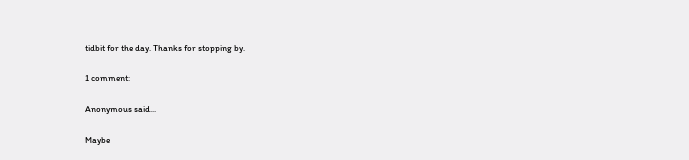tidbit for the day. Thanks for stopping by.

1 comment:

Anonymous said...

Maybe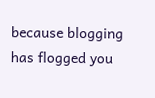because blogging has flogged you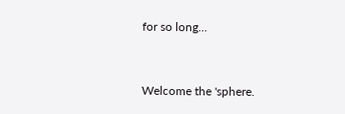for so long...


Welcome the 'sphere.